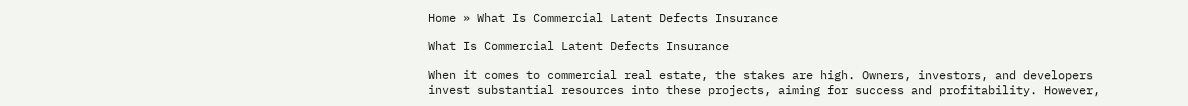Home » What Is Commercial Latent Defects Insurance

What Is Commercial Latent Defects Insurance

When it comes to commercial real estate, the stakes are high. Owners, investors, and developers invest substantial resources into these projects, aiming for success and profitability. However,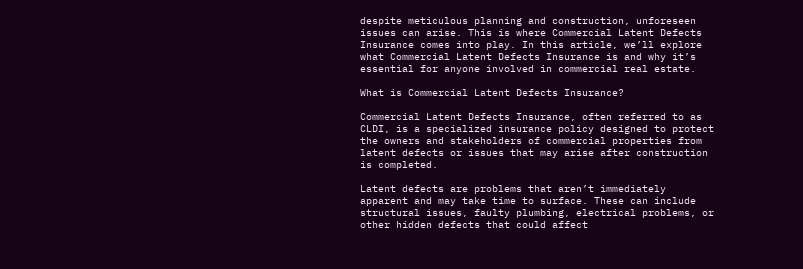despite meticulous planning and construction, unforeseen issues can arise. This is where Commercial Latent Defects Insurance comes into play. In this article, we’ll explore what Commercial Latent Defects Insurance is and why it’s essential for anyone involved in commercial real estate.

What is Commercial Latent Defects Insurance?

Commercial Latent Defects Insurance, often referred to as CLDI, is a specialized insurance policy designed to protect the owners and stakeholders of commercial properties from latent defects or issues that may arise after construction is completed.

Latent defects are problems that aren’t immediately apparent and may take time to surface. These can include structural issues, faulty plumbing, electrical problems, or other hidden defects that could affect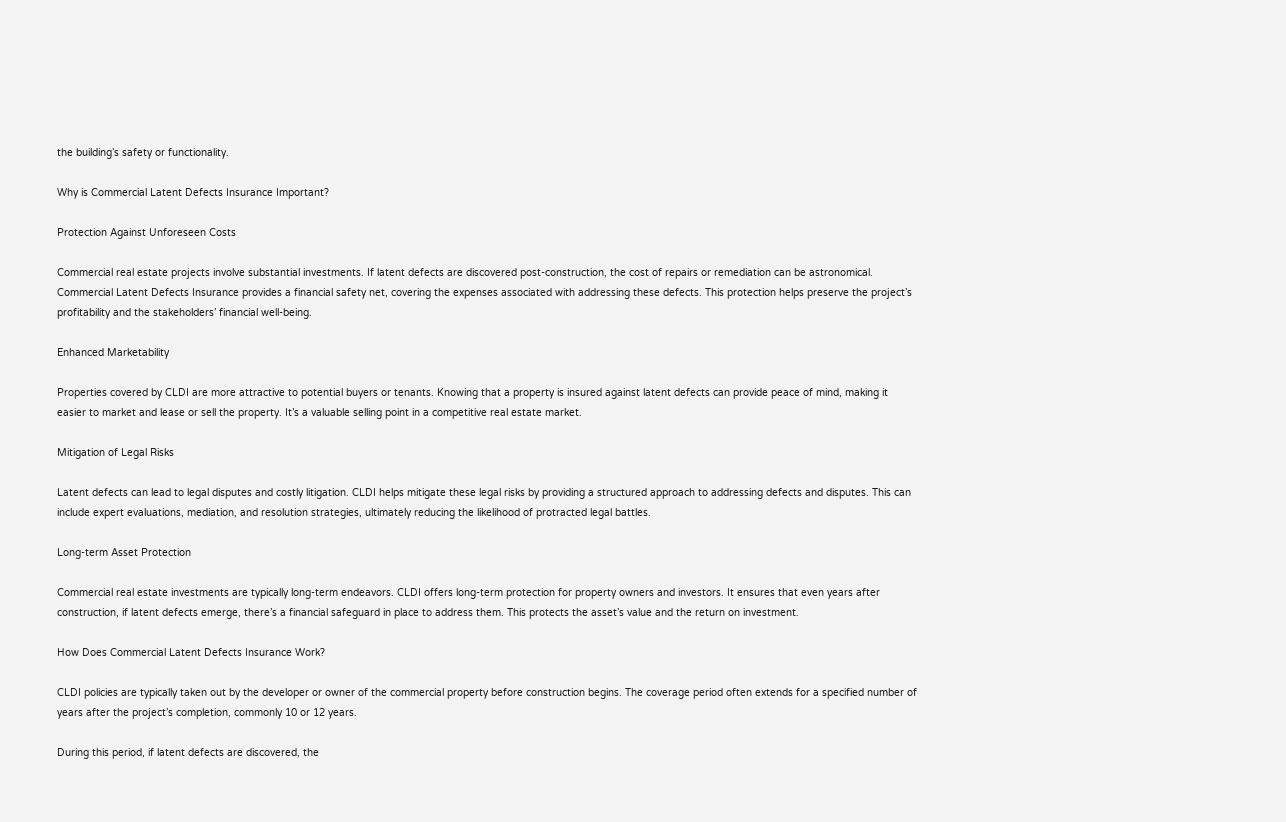the building’s safety or functionality.

Why is Commercial Latent Defects Insurance Important?

Protection Against Unforeseen Costs

Commercial real estate projects involve substantial investments. If latent defects are discovered post-construction, the cost of repairs or remediation can be astronomical. Commercial Latent Defects Insurance provides a financial safety net, covering the expenses associated with addressing these defects. This protection helps preserve the project’s profitability and the stakeholders’ financial well-being.

Enhanced Marketability

Properties covered by CLDI are more attractive to potential buyers or tenants. Knowing that a property is insured against latent defects can provide peace of mind, making it easier to market and lease or sell the property. It’s a valuable selling point in a competitive real estate market.

Mitigation of Legal Risks

Latent defects can lead to legal disputes and costly litigation. CLDI helps mitigate these legal risks by providing a structured approach to addressing defects and disputes. This can include expert evaluations, mediation, and resolution strategies, ultimately reducing the likelihood of protracted legal battles.

Long-term Asset Protection

Commercial real estate investments are typically long-term endeavors. CLDI offers long-term protection for property owners and investors. It ensures that even years after construction, if latent defects emerge, there’s a financial safeguard in place to address them. This protects the asset’s value and the return on investment.

How Does Commercial Latent Defects Insurance Work?

CLDI policies are typically taken out by the developer or owner of the commercial property before construction begins. The coverage period often extends for a specified number of years after the project’s completion, commonly 10 or 12 years.

During this period, if latent defects are discovered, the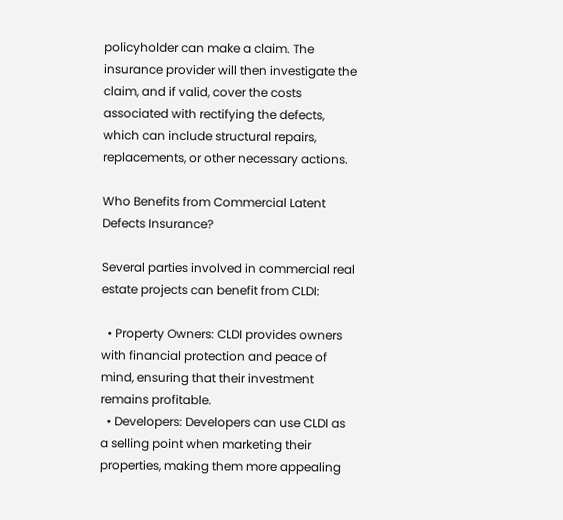policyholder can make a claim. The insurance provider will then investigate the claim, and if valid, cover the costs associated with rectifying the defects, which can include structural repairs, replacements, or other necessary actions.

Who Benefits from Commercial Latent Defects Insurance?

Several parties involved in commercial real estate projects can benefit from CLDI:

  • Property Owners: CLDI provides owners with financial protection and peace of mind, ensuring that their investment remains profitable.
  • Developers: Developers can use CLDI as a selling point when marketing their properties, making them more appealing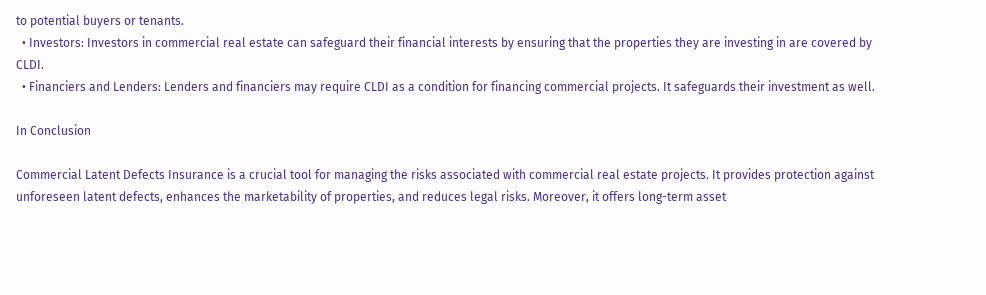to potential buyers or tenants.
  • Investors: Investors in commercial real estate can safeguard their financial interests by ensuring that the properties they are investing in are covered by CLDI.
  • Financiers and Lenders: Lenders and financiers may require CLDI as a condition for financing commercial projects. It safeguards their investment as well.

In Conclusion

Commercial Latent Defects Insurance is a crucial tool for managing the risks associated with commercial real estate projects. It provides protection against unforeseen latent defects, enhances the marketability of properties, and reduces legal risks. Moreover, it offers long-term asset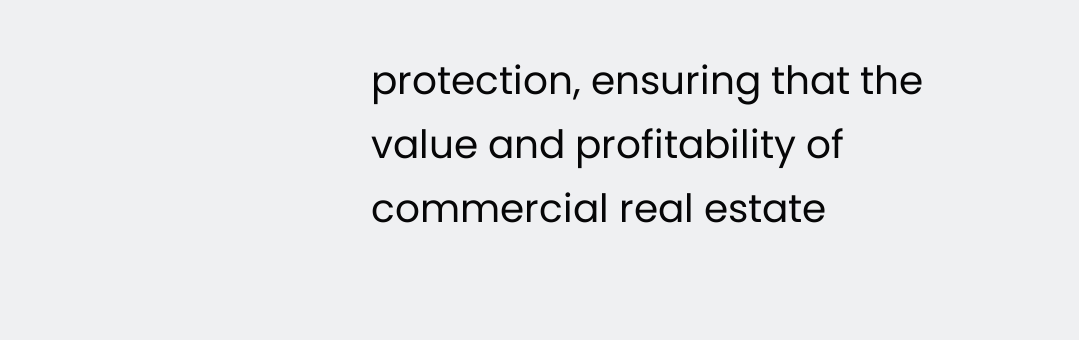protection, ensuring that the value and profitability of commercial real estate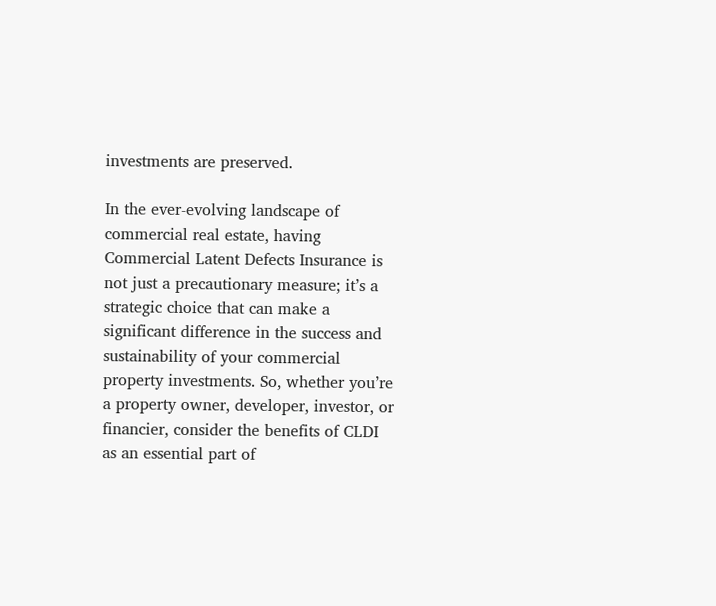investments are preserved.

In the ever-evolving landscape of commercial real estate, having Commercial Latent Defects Insurance is not just a precautionary measure; it’s a strategic choice that can make a significant difference in the success and sustainability of your commercial property investments. So, whether you’re a property owner, developer, investor, or financier, consider the benefits of CLDI as an essential part of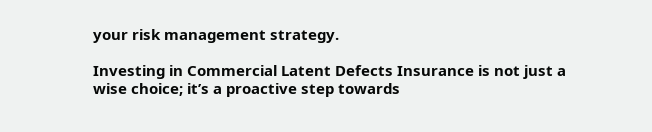your risk management strategy.

Investing in Commercial Latent Defects Insurance is not just a wise choice; it’s a proactive step towards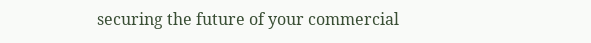securing the future of your commercial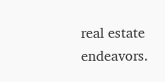real estate endeavors.